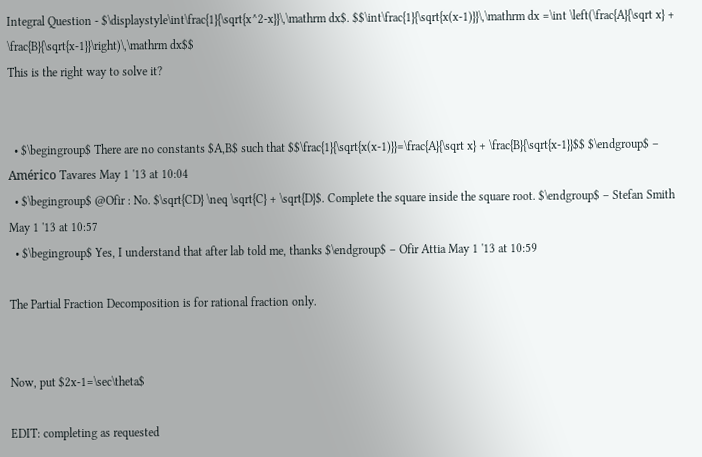Integral Question - $\displaystyle\int\frac{1}{\sqrt{x^2-x}}\,\mathrm dx$. $$\int\frac{1}{\sqrt{x(x-1)}}\,\mathrm dx =\int \left(\frac{A}{\sqrt x} + \frac{B}{\sqrt{x-1}}\right)\,\mathrm dx$$
This is the right way to solve it?


  • $\begingroup$ There are no constants $A,B$ such that $$\frac{1}{\sqrt{x(x-1)}}=\frac{A}{\sqrt x} + \frac{B}{\sqrt{x-1}}$$ $\endgroup$ – Américo Tavares May 1 '13 at 10:04
  • $\begingroup$ @Ofir : No. $\sqrt{CD} \neq \sqrt{C} + \sqrt{D}$. Complete the square inside the square root. $\endgroup$ – Stefan Smith May 1 '13 at 10:57
  • $\begingroup$ Yes, I understand that after lab told me, thanks $\endgroup$ – Ofir Attia May 1 '13 at 10:59

The Partial Fraction Decomposition is for rational fraction only.


Now, put $2x-1=\sec\theta$

EDIT: completing as requested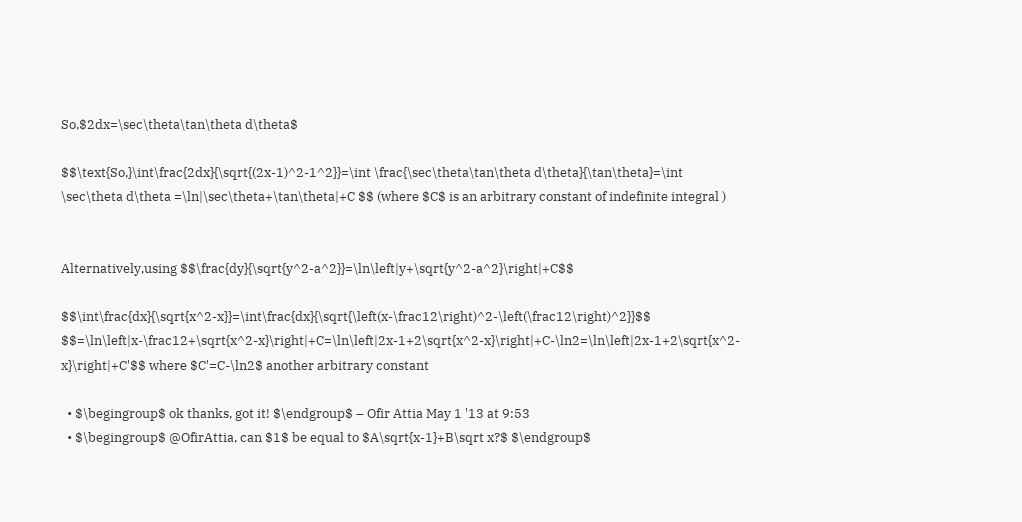So,$2dx=\sec\theta\tan\theta d\theta$

$$\text{So,}\int\frac{2dx}{\sqrt{(2x-1)^2-1^2}}=\int \frac{\sec\theta\tan\theta d\theta}{\tan\theta}=\int \sec\theta d\theta =\ln|\sec\theta+\tan\theta|+C $$ (where $C$ is an arbitrary constant of indefinite integral )


Alternatively,using $$\frac{dy}{\sqrt{y^2-a^2}}=\ln\left|y+\sqrt{y^2-a^2}\right|+C$$

$$\int\frac{dx}{\sqrt{x^2-x}}=\int\frac{dx}{\sqrt{\left(x-\frac12\right)^2-\left(\frac12\right)^2}}$$ $$=\ln\left|x-\frac12+\sqrt{x^2-x}\right|+C=\ln\left|2x-1+2\sqrt{x^2-x}\right|+C-\ln2=\ln\left|2x-1+2\sqrt{x^2-x}\right|+C'$$ where $C'=C-\ln2$ another arbitrary constant

  • $\begingroup$ ok thanks, got it! $\endgroup$ – Ofir Attia May 1 '13 at 9:53
  • $\begingroup$ @OfirAttia, can $1$ be equal to $A\sqrt{x-1}+B\sqrt x?$ $\endgroup$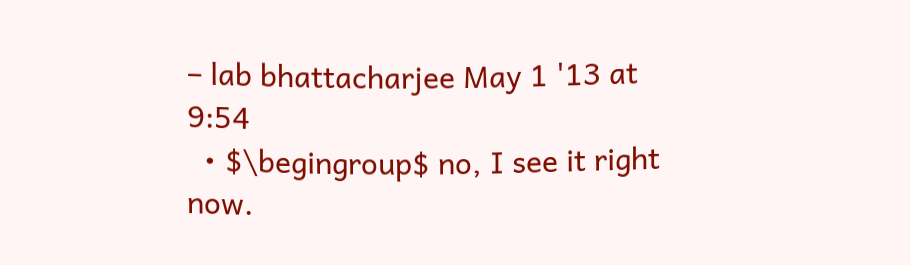– lab bhattacharjee May 1 '13 at 9:54
  • $\begingroup$ no, I see it right now.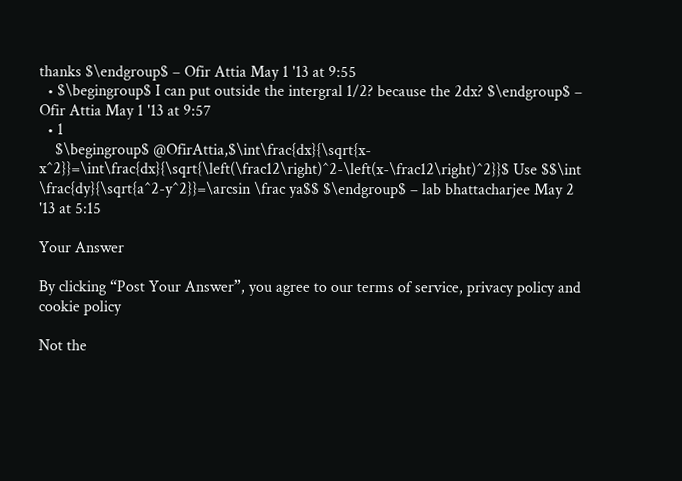thanks $\endgroup$ – Ofir Attia May 1 '13 at 9:55
  • $\begingroup$ I can put outside the intergral 1/2? because the 2dx? $\endgroup$ – Ofir Attia May 1 '13 at 9:57
  • 1
    $\begingroup$ @OfirAttia,$\int\frac{dx}{\sqrt{x-x^2}}=\int\frac{dx}{\sqrt{\left(\frac12\right)^2-\left(x-\frac12\right)^2}}$ Use $$\int \frac{dy}{\sqrt{a^2-y^2}}=\arcsin \frac ya$$ $\endgroup$ – lab bhattacharjee May 2 '13 at 5:15

Your Answer

By clicking “Post Your Answer”, you agree to our terms of service, privacy policy and cookie policy

Not the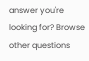answer you're looking for? Browse other questions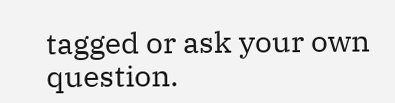tagged or ask your own question.